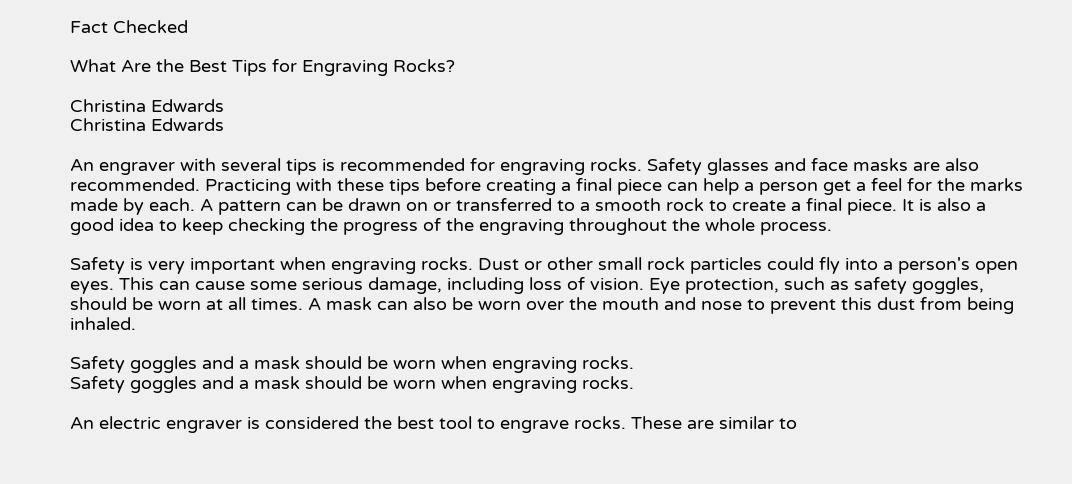Fact Checked

What Are the Best Tips for Engraving Rocks?

Christina Edwards
Christina Edwards

An engraver with several tips is recommended for engraving rocks. Safety glasses and face masks are also recommended. Practicing with these tips before creating a final piece can help a person get a feel for the marks made by each. A pattern can be drawn on or transferred to a smooth rock to create a final piece. It is also a good idea to keep checking the progress of the engraving throughout the whole process.

Safety is very important when engraving rocks. Dust or other small rock particles could fly into a person's open eyes. This can cause some serious damage, including loss of vision. Eye protection, such as safety goggles, should be worn at all times. A mask can also be worn over the mouth and nose to prevent this dust from being inhaled.

Safety goggles and a mask should be worn when engraving rocks.
Safety goggles and a mask should be worn when engraving rocks.

An electric engraver is considered the best tool to engrave rocks. These are similar to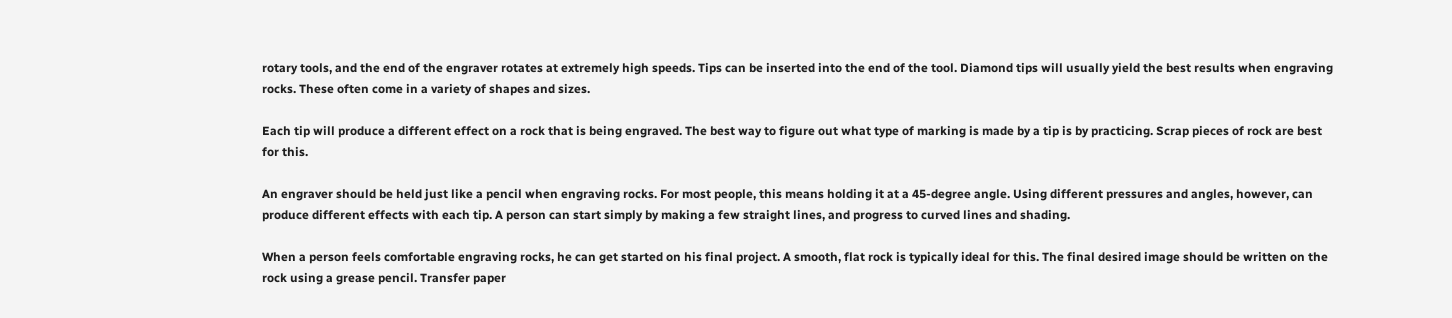rotary tools, and the end of the engraver rotates at extremely high speeds. Tips can be inserted into the end of the tool. Diamond tips will usually yield the best results when engraving rocks. These often come in a variety of shapes and sizes.

Each tip will produce a different effect on a rock that is being engraved. The best way to figure out what type of marking is made by a tip is by practicing. Scrap pieces of rock are best for this.

An engraver should be held just like a pencil when engraving rocks. For most people, this means holding it at a 45-degree angle. Using different pressures and angles, however, can produce different effects with each tip. A person can start simply by making a few straight lines, and progress to curved lines and shading.

When a person feels comfortable engraving rocks, he can get started on his final project. A smooth, flat rock is typically ideal for this. The final desired image should be written on the rock using a grease pencil. Transfer paper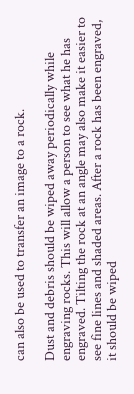can also be used to transfer an image to a rock.

Dust and debris should be wiped away periodically while engraving rocks. This will allow a person to see what he has engraved. Tilting the rock at an angle may also make it easier to see fine lines and shaded areas. After a rock has been engraved, it should be wiped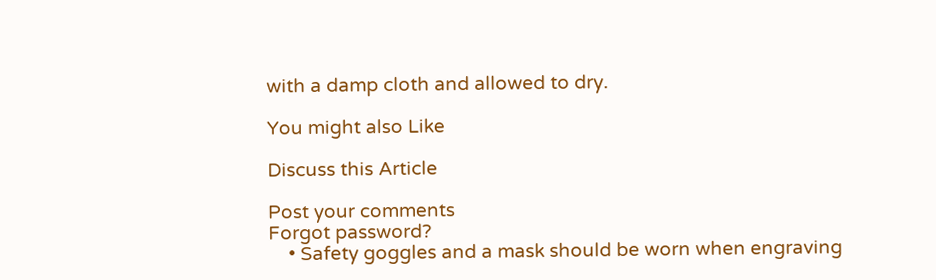with a damp cloth and allowed to dry.

You might also Like

Discuss this Article

Post your comments
Forgot password?
    • Safety goggles and a mask should be worn when engraving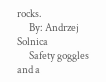rocks.
      By: Andrzej Solnica
      Safety goggles and a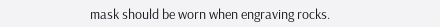mask should be worn when engraving rocks.